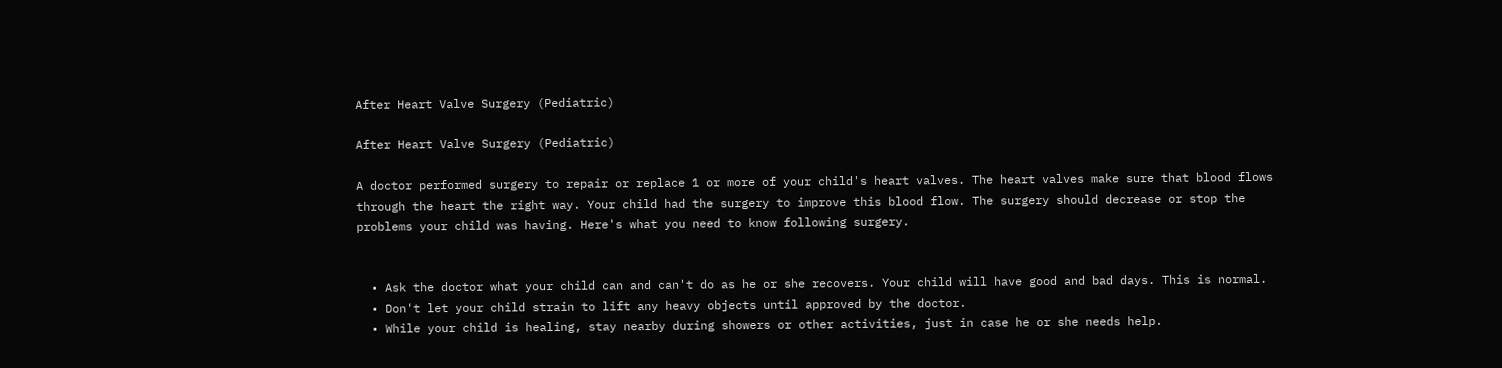After Heart Valve Surgery (Pediatric)

After Heart Valve Surgery (Pediatric)

A doctor performed surgery to repair or replace 1 or more of your child's heart valves. The heart valves make sure that blood flows through the heart the right way. Your child had the surgery to improve this blood flow. The surgery should decrease or stop the problems your child was having. Here's what you need to know following surgery.


  • Ask the doctor what your child can and can't do as he or she recovers. Your child will have good and bad days. This is normal.
  • Don't let your child strain to lift any heavy objects until approved by the doctor.
  • While your child is healing, stay nearby during showers or other activities, just in case he or she needs help.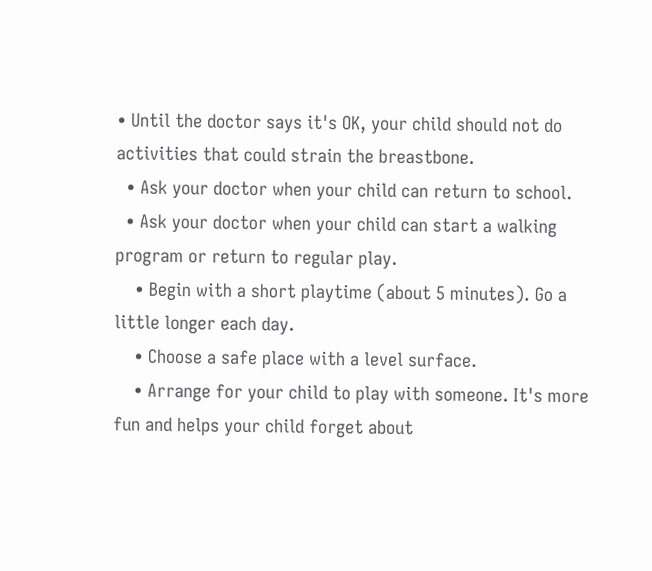• Until the doctor says it's OK, your child should not do activities that could strain the breastbone.
  • Ask your doctor when your child can return to school.
  • Ask your doctor when your child can start a walking program or return to regular play.
    • Begin with a short playtime (about 5 minutes). Go a little longer each day.
    • Choose a safe place with a level surface.
    • Arrange for your child to play with someone. It's more fun and helps your child forget about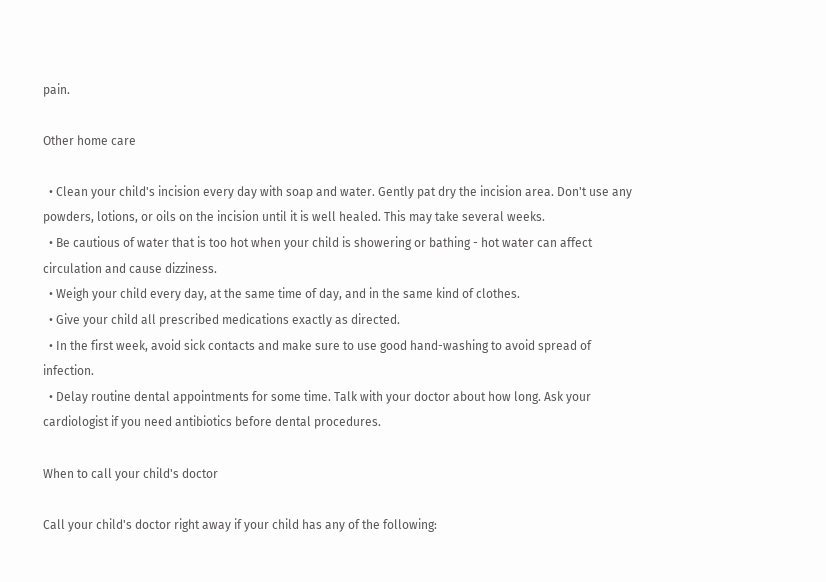pain.

Other home care

  • Clean your child's incision every day with soap and water. Gently pat dry the incision area. Don't use any powders, lotions, or oils on the incision until it is well healed. This may take several weeks.
  • Be cautious of water that is too hot when your child is showering or bathing - hot water can affect circulation and cause dizziness.
  • Weigh your child every day, at the same time of day, and in the same kind of clothes.
  • Give your child all prescribed medications exactly as directed.
  • In the first week, avoid sick contacts and make sure to use good hand-washing to avoid spread of infection.
  • Delay routine dental appointments for some time. Talk with your doctor about how long. Ask your cardiologist if you need antibiotics before dental procedures.

When to call your child's doctor

Call your child's doctor right away if your child has any of the following: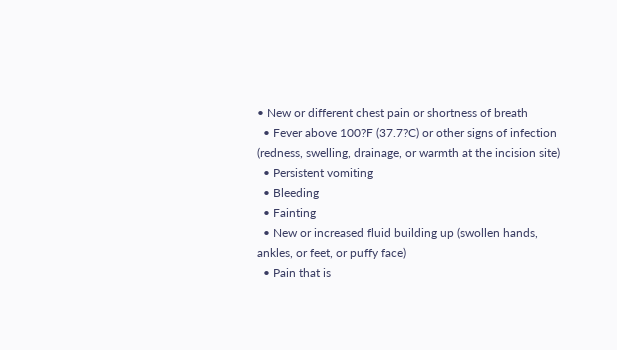• New or different chest pain or shortness of breath
  • Fever above 100?F (37.7?C) or other signs of infection (redness, swelling, drainage, or warmth at the incision site)
  • Persistent vomiting
  • Bleeding
  • Fainting
  • New or increased fluid building up (swollen hands, ankles, or feet, or puffy face)
  • Pain that is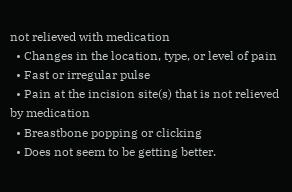not relieved with medication
  • Changes in the location, type, or level of pain
  • Fast or irregular pulse
  • Pain at the incision site(s) that is not relieved by medication
  • Breastbone popping or clicking
  • Does not seem to be getting better.